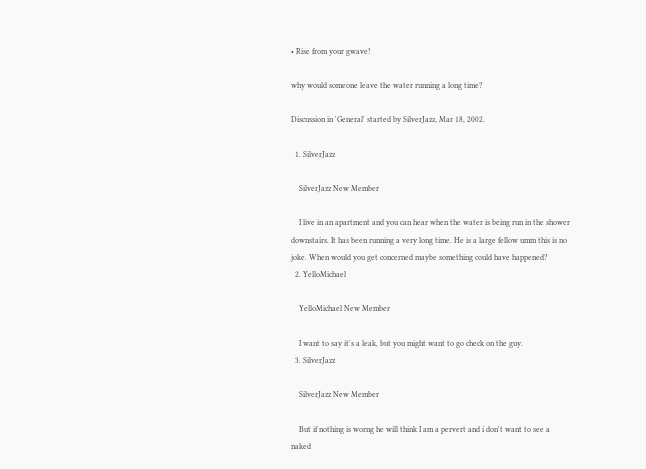• Rise from your gwave!

why would someone leave the water running a long time?

Discussion in 'General' started by SilverJazz, Mar 18, 2002.

  1. SilverJazz

    SilverJazz New Member

    I live in an apartment and you can hear when the water is being run in the shower downstairs. It has been running a very long time. He is a large fellow umm this is no joke. When would you get concerned maybe something could have happened?
  2. YelloMichael

    YelloMichael New Member

    I want to say it's a leak, but you might want to go check on the guy.
  3. SilverJazz

    SilverJazz New Member

    But if nothing is worng he will think I am a pervert and i don't want to see a naked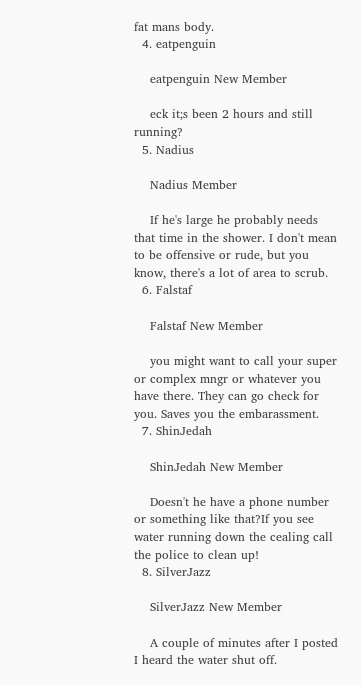fat mans body.
  4. eatpenguin

    eatpenguin New Member

    eck it;s been 2 hours and still running?
  5. Nadius

    Nadius Member

    If he's large he probably needs that time in the shower. I don't mean to be offensive or rude, but you know, there's a lot of area to scrub.
  6. Falstaf

    Falstaf New Member

    you might want to call your super or complex mngr or whatever you have there. They can go check for you. Saves you the embarassment.
  7. ShinJedah

    ShinJedah New Member

    Doesn't he have a phone number or something like that?If you see water running down the cealing call the police to clean up!
  8. SilverJazz

    SilverJazz New Member

    A couple of minutes after I posted I heard the water shut off.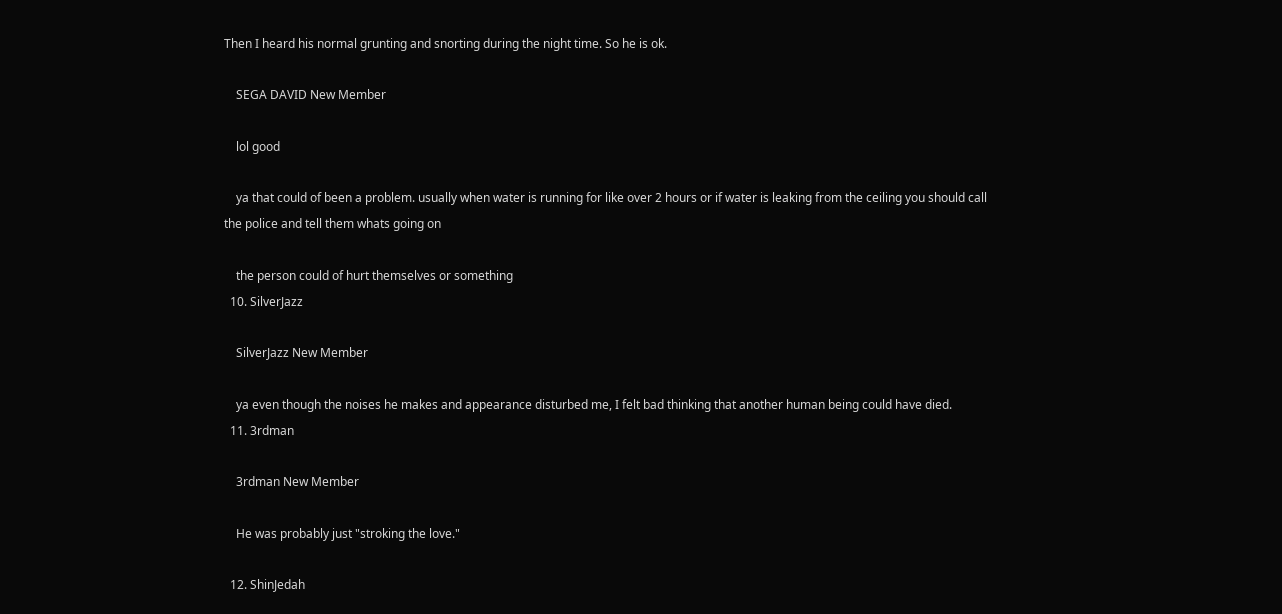Then I heard his normal grunting and snorting during the night time. So he is ok.

    SEGA DAVID New Member

    lol good

    ya that could of been a problem. usually when water is running for like over 2 hours or if water is leaking from the ceiling you should call the police and tell them whats going on

    the person could of hurt themselves or something
  10. SilverJazz

    SilverJazz New Member

    ya even though the noises he makes and appearance disturbed me, I felt bad thinking that another human being could have died.
  11. 3rdman

    3rdman New Member

    He was probably just "stroking the love."

  12. ShinJedah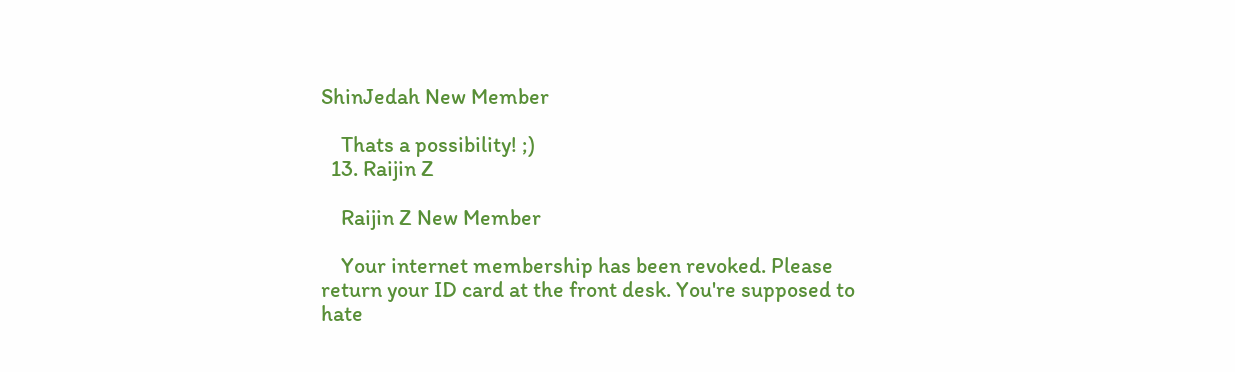ShinJedah New Member

    Thats a possibility! ;)
  13. Raijin Z

    Raijin Z New Member

    Your internet membership has been revoked. Please return your ID card at the front desk. You're supposed to hate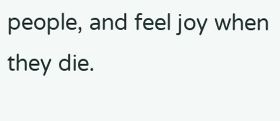people, and feel joy when they die.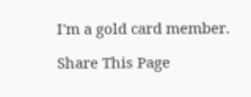I'm a gold card member.

Share This Page